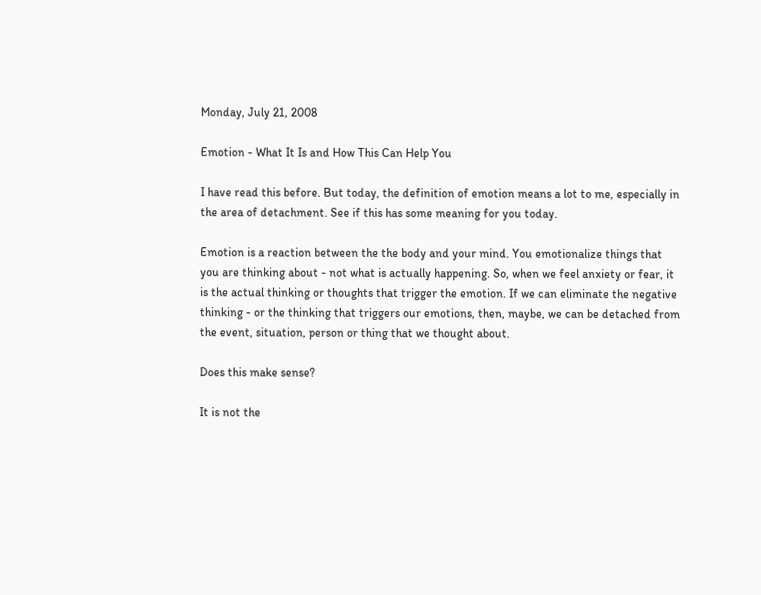Monday, July 21, 2008

Emotion - What It Is and How This Can Help You

I have read this before. But today, the definition of emotion means a lot to me, especially in the area of detachment. See if this has some meaning for you today.

Emotion is a reaction between the the body and your mind. You emotionalize things that you are thinking about - not what is actually happening. So, when we feel anxiety or fear, it is the actual thinking or thoughts that trigger the emotion. If we can eliminate the negative thinking - or the thinking that triggers our emotions, then, maybe, we can be detached from the event, situation, person or thing that we thought about.

Does this make sense?

It is not the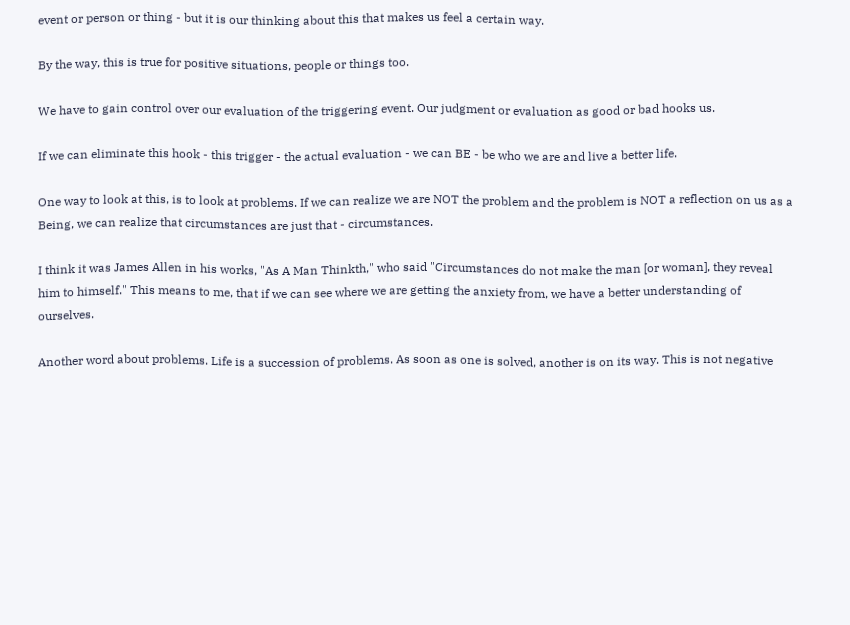event or person or thing - but it is our thinking about this that makes us feel a certain way.

By the way, this is true for positive situations, people or things too.

We have to gain control over our evaluation of the triggering event. Our judgment or evaluation as good or bad hooks us.

If we can eliminate this hook - this trigger - the actual evaluation - we can BE - be who we are and live a better life.

One way to look at this, is to look at problems. If we can realize we are NOT the problem and the problem is NOT a reflection on us as a Being, we can realize that circumstances are just that - circumstances.

I think it was James Allen in his works, "As A Man Thinkth," who said "Circumstances do not make the man [or woman], they reveal him to himself." This means to me, that if we can see where we are getting the anxiety from, we have a better understanding of ourselves.

Another word about problems. Life is a succession of problems. As soon as one is solved, another is on its way. This is not negative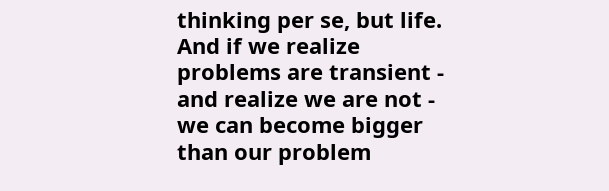thinking per se, but life. And if we realize problems are transient - and realize we are not - we can become bigger than our problem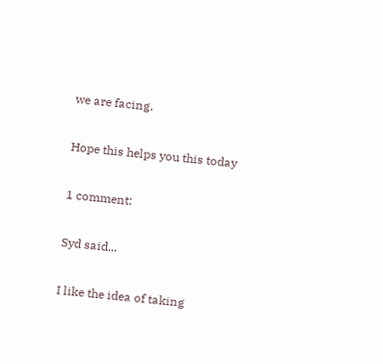we are facing.

Hope this helps you this today

1 comment:

Syd said...

I like the idea of taking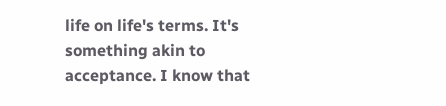life on life's terms. It's something akin to acceptance. I know that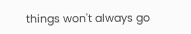things won't always go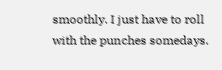smoothly. I just have to roll with the punches somedays.